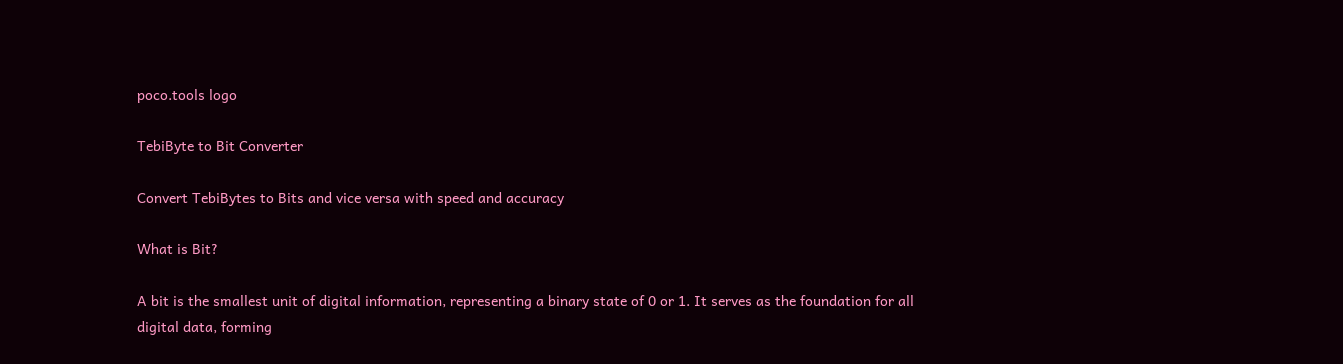poco.tools logo

TebiByte to Bit Converter

Convert TebiBytes to Bits and vice versa with speed and accuracy

What is Bit?

A bit is the smallest unit of digital information, representing a binary state of 0 or 1. It serves as the foundation for all digital data, forming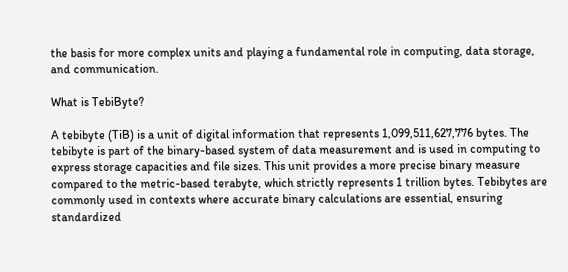the basis for more complex units and playing a fundamental role in computing, data storage, and communication.

What is TebiByte?

A tebibyte (TiB) is a unit of digital information that represents 1,099,511,627,776 bytes. The tebibyte is part of the binary-based system of data measurement and is used in computing to express storage capacities and file sizes. This unit provides a more precise binary measure compared to the metric-based terabyte, which strictly represents 1 trillion bytes. Tebibytes are commonly used in contexts where accurate binary calculations are essential, ensuring standardized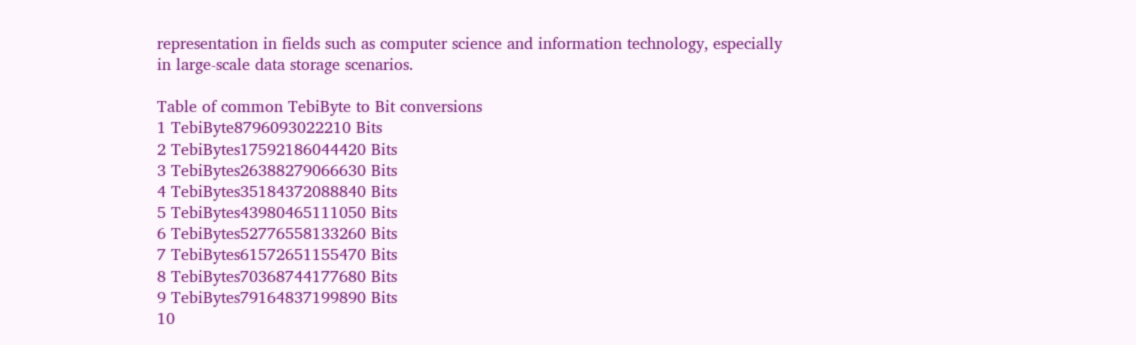representation in fields such as computer science and information technology, especially in large-scale data storage scenarios.

Table of common TebiByte to Bit conversions
1 TebiByte8796093022210 Bits
2 TebiBytes17592186044420 Bits
3 TebiBytes26388279066630 Bits
4 TebiBytes35184372088840 Bits
5 TebiBytes43980465111050 Bits
6 TebiBytes52776558133260 Bits
7 TebiBytes61572651155470 Bits
8 TebiBytes70368744177680 Bits
9 TebiBytes79164837199890 Bits
10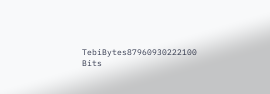TebiBytes87960930222100 Bits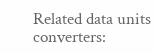Related data units converters: